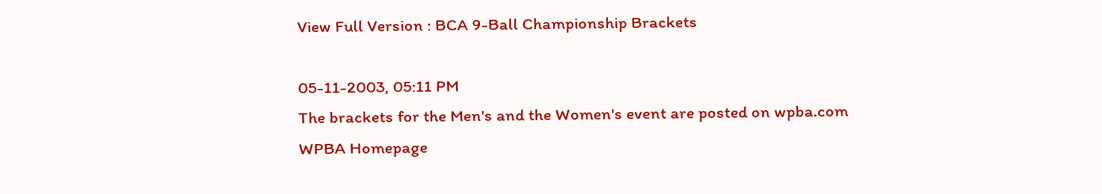View Full Version : BCA 9-Ball Championship Brackets

05-11-2003, 05:11 PM
The brackets for the Men's and the Women's event are posted on wpba.com
WPBA Homepage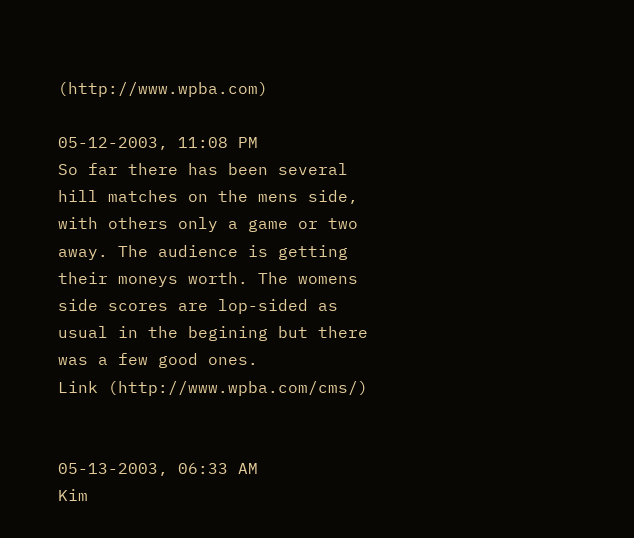(http://www.wpba.com)

05-12-2003, 11:08 PM
So far there has been several hill matches on the mens side, with others only a game or two away. The audience is getting their moneys worth. The womens side scores are lop-sided as usual in the begining but there was a few good ones.
Link (http://www.wpba.com/cms/)


05-13-2003, 06:33 AM
Kim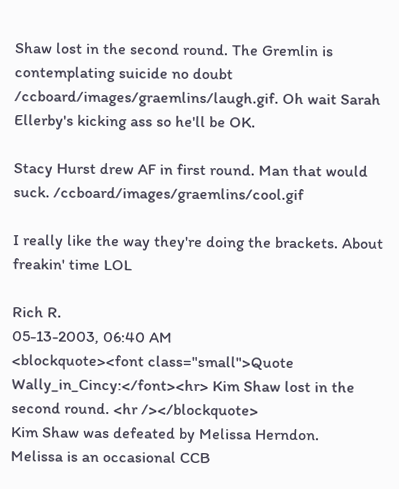Shaw lost in the second round. The Gremlin is contemplating suicide no doubt /ccboard/images/graemlins/laugh.gif. Oh wait Sarah Ellerby's kicking ass so he'll be OK.

Stacy Hurst drew AF in first round. Man that would suck. /ccboard/images/graemlins/cool.gif

I really like the way they're doing the brackets. About freakin' time LOL

Rich R.
05-13-2003, 06:40 AM
<blockquote><font class="small">Quote Wally_in_Cincy:</font><hr> Kim Shaw lost in the second round. <hr /></blockquote>
Kim Shaw was defeated by Melissa Herndon.
Melissa is an occasional CCB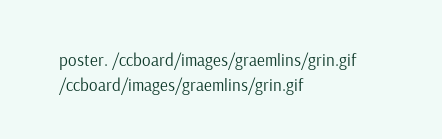poster. /ccboard/images/graemlins/grin.gif /ccboard/images/graemlins/grin.gif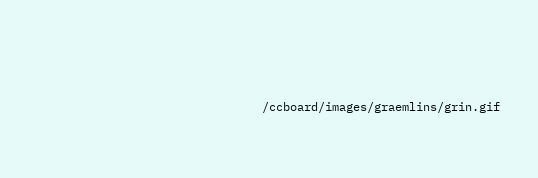/ccboard/images/graemlins/grin.gif